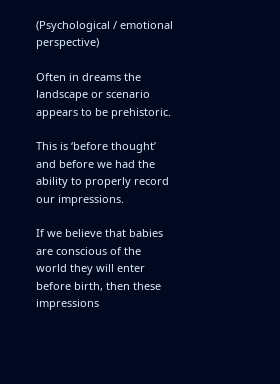(Psychological / emotional perspective)

Often in dreams the landscape or scenario appears to be prehistoric.

This is ‘before thought’ and before we had the ability to properly record our impressions.

If we believe that babies are conscious of the world they will enter before birth, then these impressions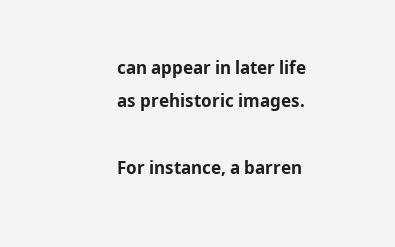can appear in later life as prehistoric images.

For instance, a barren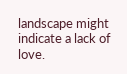landscape might indicate a lack of love.